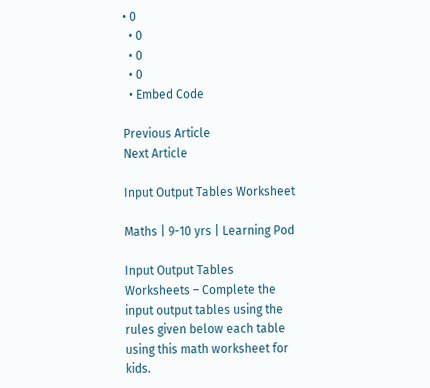• 0
  • 0
  • 0
  • 0
  • Embed Code

Previous Article
Next Article

Input Output Tables Worksheet

Maths | 9-10 yrs | Learning Pod

Input Output Tables Worksheets – Complete the input output tables using the rules given below each table using this math worksheet for kids.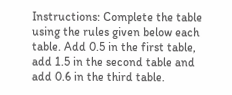Instructions: Complete the table using the rules given below each table. Add 0.5 in the first table, add 1.5 in the second table and add 0.6 in the third table.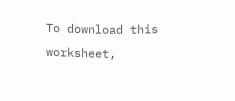To download this worksheet,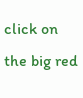click on the big red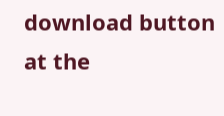download button at the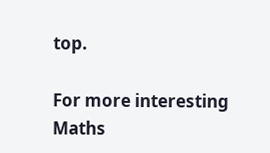top.

For more interesting Maths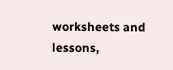worksheets and lessons,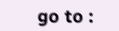go to :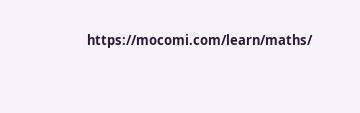https://mocomi.com/learn/maths/